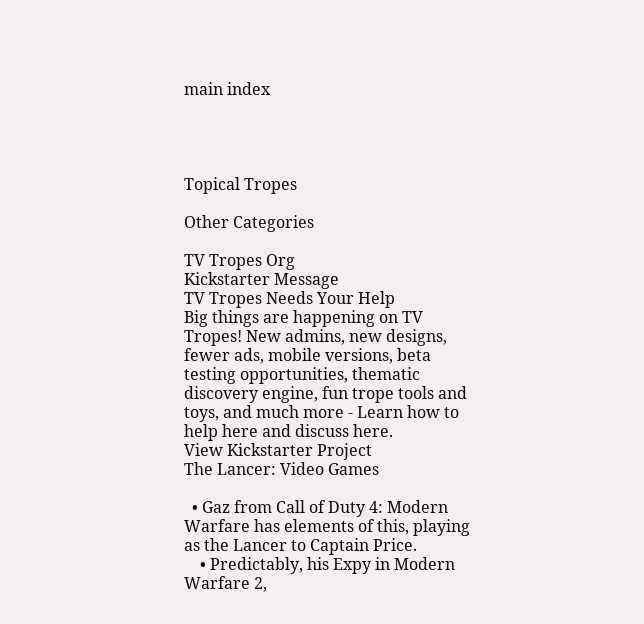main index




Topical Tropes

Other Categories

TV Tropes Org
Kickstarter Message
TV Tropes Needs Your Help
Big things are happening on TV Tropes! New admins, new designs, fewer ads, mobile versions, beta testing opportunities, thematic discovery engine, fun trope tools and toys, and much more - Learn how to help here and discuss here.
View Kickstarter Project
The Lancer: Video Games

  • Gaz from Call of Duty 4: Modern Warfare has elements of this, playing as the Lancer to Captain Price.
    • Predictably, his Expy in Modern Warfare 2,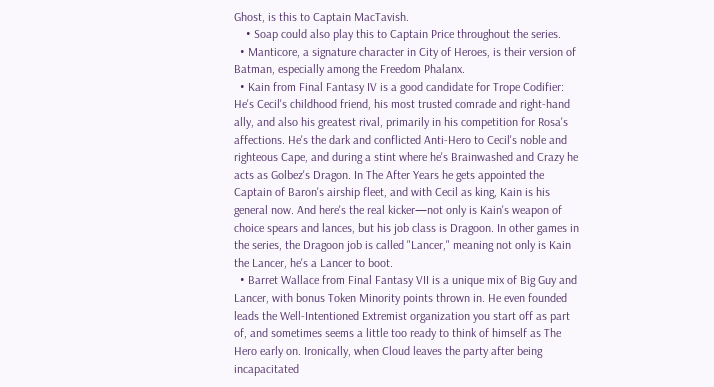Ghost, is this to Captain MacTavish.
    • Soap could also play this to Captain Price throughout the series.
  • Manticore, a signature character in City of Heroes, is their version of Batman, especially among the Freedom Phalanx.
  • Kain from Final Fantasy IV is a good candidate for Trope Codifier: He's Cecil's childhood friend, his most trusted comrade and right-hand ally, and also his greatest rival, primarily in his competition for Rosa's affections. He's the dark and conflicted Anti-Hero to Cecil's noble and righteous Cape, and during a stint where he's Brainwashed and Crazy he acts as Golbez's Dragon. In The After Years he gets appointed the Captain of Baron's airship fleet, and with Cecil as king, Kain is his general now. And here's the real kicker—not only is Kain's weapon of choice spears and lances, but his job class is Dragoon. In other games in the series, the Dragoon job is called "Lancer," meaning not only is Kain the Lancer, he's a Lancer to boot.
  • Barret Wallace from Final Fantasy VII is a unique mix of Big Guy and Lancer, with bonus Token Minority points thrown in. He even founded leads the Well-Intentioned Extremist organization you start off as part of, and sometimes seems a little too ready to think of himself as The Hero early on. Ironically, when Cloud leaves the party after being incapacitated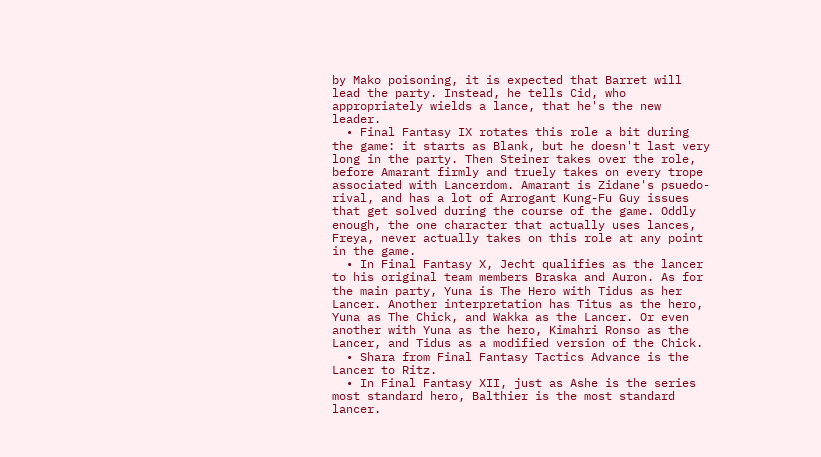by Mako poisoning, it is expected that Barret will lead the party. Instead, he tells Cid, who appropriately wields a lance, that he's the new leader.
  • Final Fantasy IX rotates this role a bit during the game: it starts as Blank, but he doesn't last very long in the party. Then Steiner takes over the role, before Amarant firmly and truely takes on every trope associated with Lancerdom. Amarant is Zidane's psuedo-rival, and has a lot of Arrogant Kung-Fu Guy issues that get solved during the course of the game. Oddly enough, the one character that actually uses lances, Freya, never actually takes on this role at any point in the game.
  • In Final Fantasy X, Jecht qualifies as the lancer to his original team members Braska and Auron. As for the main party, Yuna is The Hero with Tidus as her Lancer. Another interpretation has Titus as the hero, Yuna as The Chick, and Wakka as the Lancer. Or even another with Yuna as the hero, Kimahri Ronso as the Lancer, and Tidus as a modified version of the Chick.
  • Shara from Final Fantasy Tactics Advance is the Lancer to Ritz.
  • In Final Fantasy XII, just as Ashe is the series most standard hero, Balthier is the most standard lancer.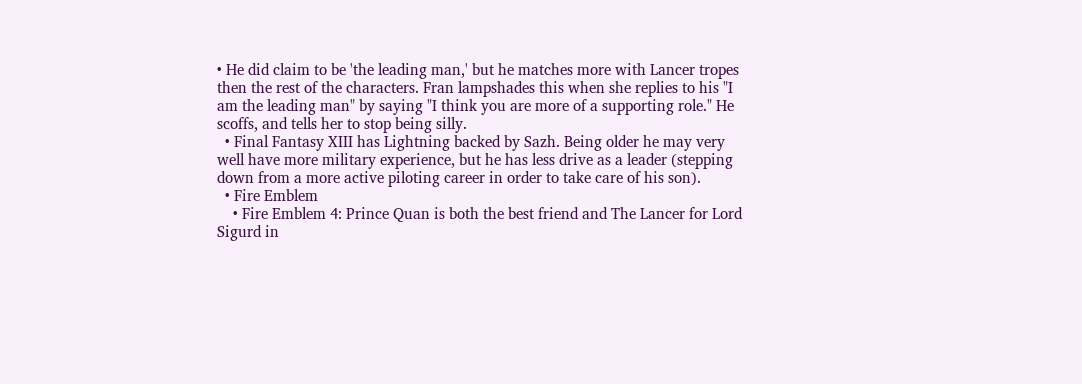• He did claim to be 'the leading man,' but he matches more with Lancer tropes then the rest of the characters. Fran lampshades this when she replies to his "I am the leading man" by saying "I think you are more of a supporting role." He scoffs, and tells her to stop being silly.
  • Final Fantasy XIII has Lightning backed by Sazh. Being older he may very well have more military experience, but he has less drive as a leader (stepping down from a more active piloting career in order to take care of his son).
  • Fire Emblem
    • Fire Emblem 4: Prince Quan is both the best friend and The Lancer for Lord Sigurd in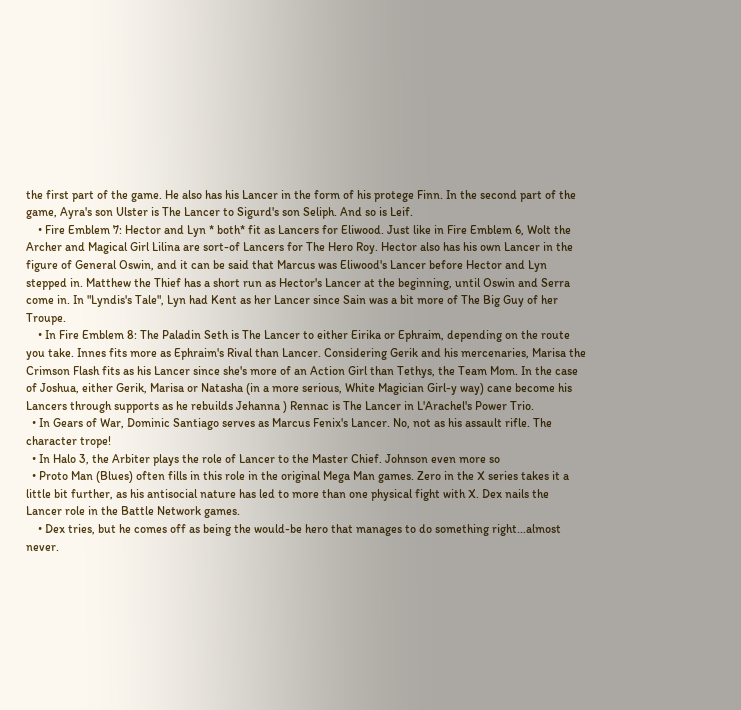the first part of the game. He also has his Lancer in the form of his protege Finn. In the second part of the game, Ayra's son Ulster is The Lancer to Sigurd's son Seliph. And so is Leif.
    • Fire Emblem 7: Hector and Lyn * both* fit as Lancers for Eliwood. Just like in Fire Emblem 6, Wolt the Archer and Magical Girl Lilina are sort-of Lancers for The Hero Roy. Hector also has his own Lancer in the figure of General Oswin, and it can be said that Marcus was Eliwood's Lancer before Hector and Lyn stepped in. Matthew the Thief has a short run as Hector's Lancer at the beginning, until Oswin and Serra come in. In "Lyndis's Tale", Lyn had Kent as her Lancer since Sain was a bit more of The Big Guy of her Troupe.
    • In Fire Emblem 8: The Paladin Seth is The Lancer to either Eirika or Ephraim, depending on the route you take. Innes fits more as Ephraim's Rival than Lancer. Considering Gerik and his mercenaries, Marisa the Crimson Flash fits as his Lancer since she's more of an Action Girl than Tethys, the Team Mom. In the case of Joshua, either Gerik, Marisa or Natasha (in a more serious, White Magician Girl-y way) cane become his Lancers through supports as he rebuilds Jehanna ) Rennac is The Lancer in L'Arachel's Power Trio.
  • In Gears of War, Dominic Santiago serves as Marcus Fenix's Lancer. No, not as his assault rifle. The character trope!
  • In Halo 3, the Arbiter plays the role of Lancer to the Master Chief. Johnson even more so
  • Proto Man (Blues) often fills in this role in the original Mega Man games. Zero in the X series takes it a little bit further, as his antisocial nature has led to more than one physical fight with X. Dex nails the Lancer role in the Battle Network games.
    • Dex tries, but he comes off as being the would-be hero that manages to do something right...almost never.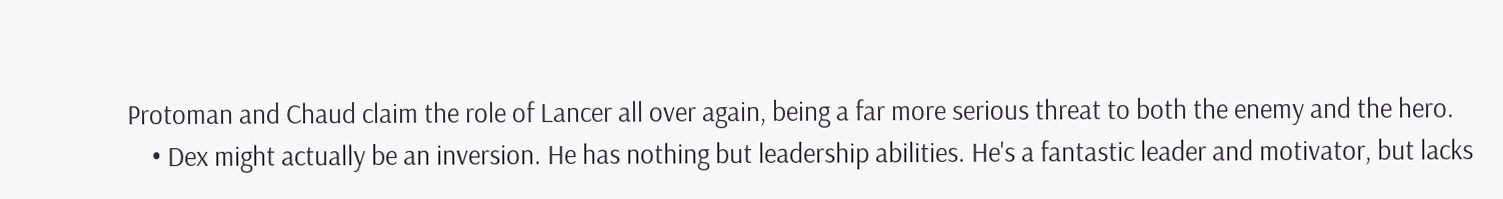Protoman and Chaud claim the role of Lancer all over again, being a far more serious threat to both the enemy and the hero.
    • Dex might actually be an inversion. He has nothing but leadership abilities. He's a fantastic leader and motivator, but lacks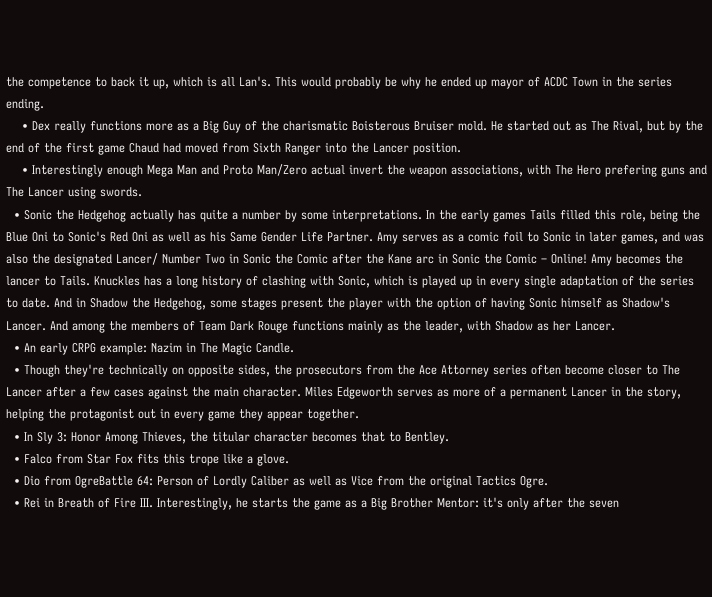the competence to back it up, which is all Lan's. This would probably be why he ended up mayor of ACDC Town in the series ending.
    • Dex really functions more as a Big Guy of the charismatic Boisterous Bruiser mold. He started out as The Rival, but by the end of the first game Chaud had moved from Sixth Ranger into the Lancer position.
    • Interestingly enough Mega Man and Proto Man/Zero actual invert the weapon associations, with The Hero prefering guns and The Lancer using swords.
  • Sonic the Hedgehog actually has quite a number by some interpretations. In the early games Tails filled this role, being the Blue Oni to Sonic's Red Oni as well as his Same Gender Life Partner. Amy serves as a comic foil to Sonic in later games, and was also the designated Lancer/ Number Two in Sonic the Comic after the Kane arc in Sonic the Comic – Online! Amy becomes the lancer to Tails. Knuckles has a long history of clashing with Sonic, which is played up in every single adaptation of the series to date. And in Shadow the Hedgehog, some stages present the player with the option of having Sonic himself as Shadow's Lancer. And among the members of Team Dark Rouge functions mainly as the leader, with Shadow as her Lancer.
  • An early CRPG example: Nazim in The Magic Candle.
  • Though they're technically on opposite sides, the prosecutors from the Ace Attorney series often become closer to The Lancer after a few cases against the main character. Miles Edgeworth serves as more of a permanent Lancer in the story, helping the protagonist out in every game they appear together.
  • In Sly 3: Honor Among Thieves, the titular character becomes that to Bentley.
  • Falco from Star Fox fits this trope like a glove.
  • Dio from OgreBattle 64: Person of Lordly Caliber as well as Vice from the original Tactics Ogre.
  • Rei in Breath of Fire III. Interestingly, he starts the game as a Big Brother Mentor: it's only after the seven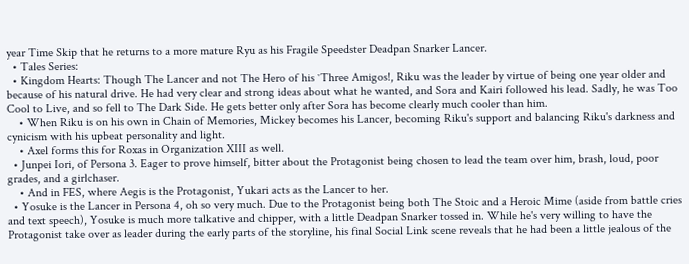year Time Skip that he returns to a more mature Ryu as his Fragile Speedster Deadpan Snarker Lancer.
  • Tales Series:
  • Kingdom Hearts: Though The Lancer and not The Hero of his ˇThree Amigos!, Riku was the leader by virtue of being one year older and because of his natural drive. He had very clear and strong ideas about what he wanted, and Sora and Kairi followed his lead. Sadly, he was Too Cool to Live, and so fell to The Dark Side. He gets better only after Sora has become clearly much cooler than him.
    • When Riku is on his own in Chain of Memories, Mickey becomes his Lancer, becoming Riku's support and balancing Riku's darkness and cynicism with his upbeat personality and light.
    • Axel forms this for Roxas in Organization XIII as well.
  • Junpei Iori, of Persona 3. Eager to prove himself, bitter about the Protagonist being chosen to lead the team over him, brash, loud, poor grades, and a girlchaser.
    • And in FES, where Aegis is the Protagonist, Yukari acts as the Lancer to her.
  • Yosuke is the Lancer in Persona 4, oh so very much. Due to the Protagonist being both The Stoic and a Heroic Mime (aside from battle cries and text speech), Yosuke is much more talkative and chipper, with a little Deadpan Snarker tossed in. While he's very willing to have the Protagonist take over as leader during the early parts of the storyline, his final Social Link scene reveals that he had been a little jealous of the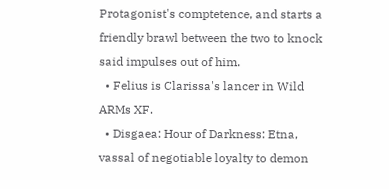Protagonist's comptetence, and starts a friendly brawl between the two to knock said impulses out of him.
  • Felius is Clarissa's lancer in Wild ARMs XF.
  • Disgaea: Hour of Darkness: Etna, vassal of negotiable loyalty to demon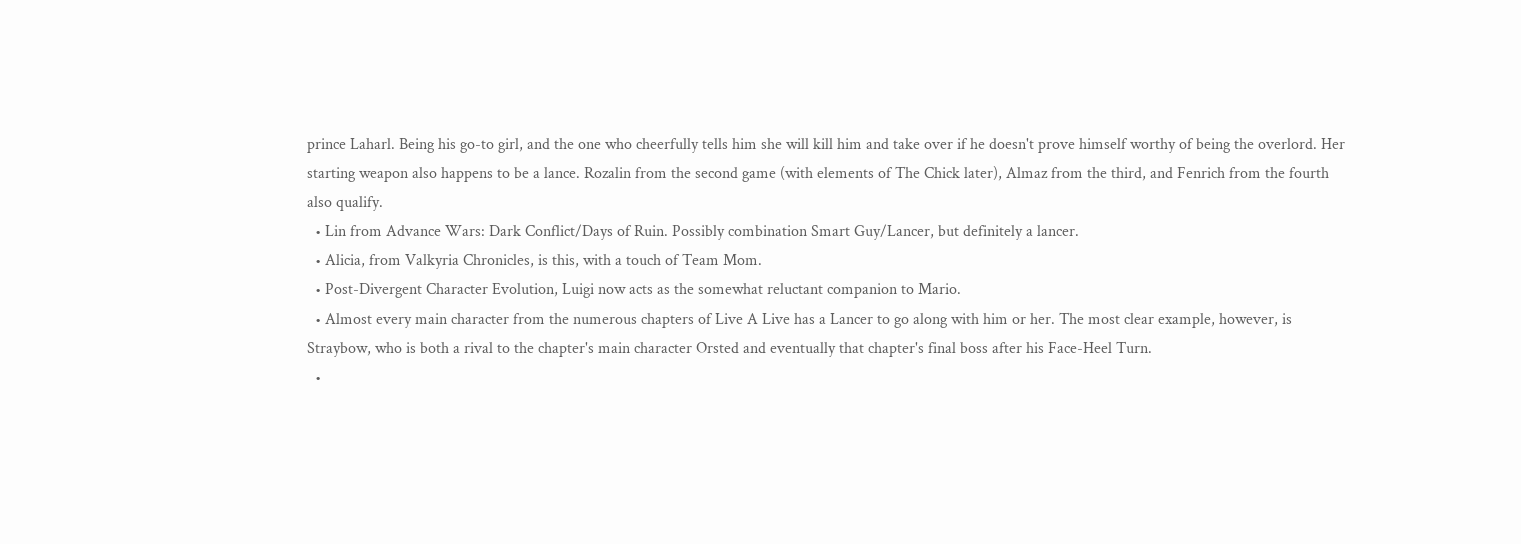prince Laharl. Being his go-to girl, and the one who cheerfully tells him she will kill him and take over if he doesn't prove himself worthy of being the overlord. Her starting weapon also happens to be a lance. Rozalin from the second game (with elements of The Chick later), Almaz from the third, and Fenrich from the fourth also qualify.
  • Lin from Advance Wars: Dark Conflict/Days of Ruin. Possibly combination Smart Guy/Lancer, but definitely a lancer.
  • Alicia, from Valkyria Chronicles, is this, with a touch of Team Mom.
  • Post-Divergent Character Evolution, Luigi now acts as the somewhat reluctant companion to Mario.
  • Almost every main character from the numerous chapters of Live A Live has a Lancer to go along with him or her. The most clear example, however, is Straybow, who is both a rival to the chapter's main character Orsted and eventually that chapter's final boss after his Face-Heel Turn.
  •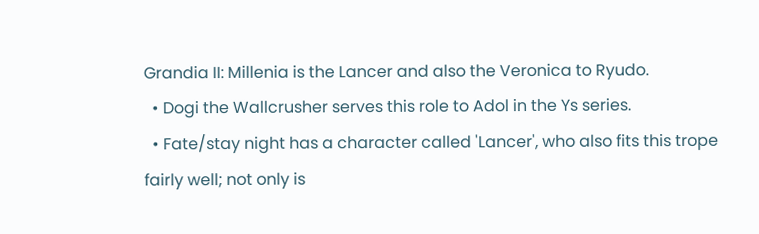Grandia II: Millenia is the Lancer and also the Veronica to Ryudo.
  • Dogi the Wallcrusher serves this role to Adol in the Ys series.
  • Fate/stay night has a character called 'Lancer', who also fits this trope fairly well; not only is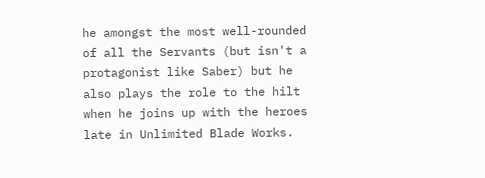he amongst the most well-rounded of all the Servants (but isn't a protagonist like Saber) but he also plays the role to the hilt when he joins up with the heroes late in Unlimited Blade Works.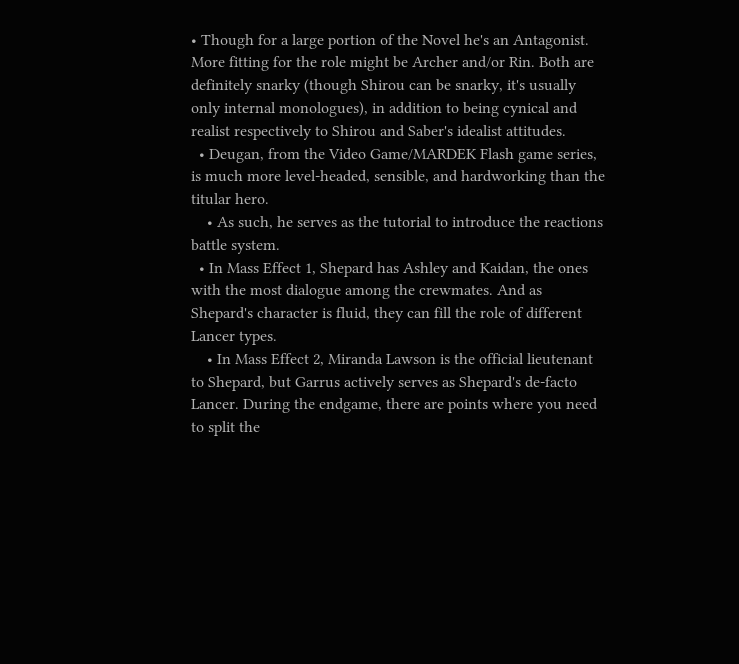• Though for a large portion of the Novel he's an Antagonist. More fitting for the role might be Archer and/or Rin. Both are definitely snarky (though Shirou can be snarky, it's usually only internal monologues), in addition to being cynical and realist respectively to Shirou and Saber's idealist attitudes.
  • Deugan, from the Video Game/MARDEK Flash game series, is much more level-headed, sensible, and hardworking than the titular hero.
    • As such, he serves as the tutorial to introduce the reactions battle system.
  • In Mass Effect 1, Shepard has Ashley and Kaidan, the ones with the most dialogue among the crewmates. And as Shepard's character is fluid, they can fill the role of different Lancer types.
    • In Mass Effect 2, Miranda Lawson is the official lieutenant to Shepard, but Garrus actively serves as Shepard's de-facto Lancer. During the endgame, there are points where you need to split the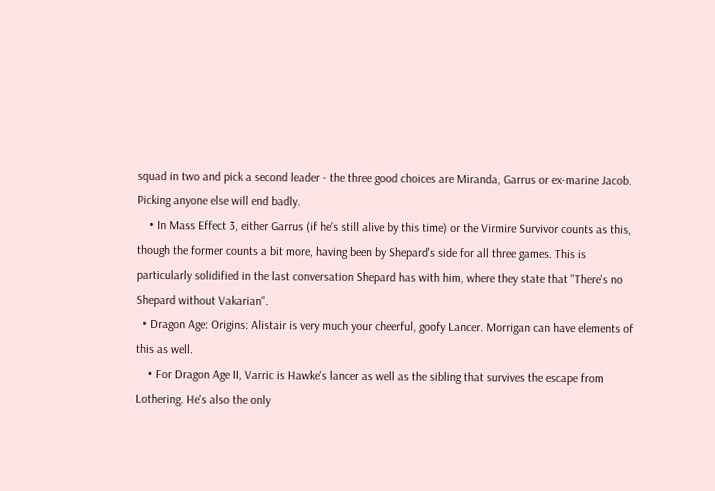squad in two and pick a second leader - the three good choices are Miranda, Garrus or ex-marine Jacob. Picking anyone else will end badly.
    • In Mass Effect 3, either Garrus (if he's still alive by this time) or the Virmire Survivor counts as this, though the former counts a bit more, having been by Shepard's side for all three games. This is particularly solidified in the last conversation Shepard has with him, where they state that "There's no Shepard without Vakarian".
  • Dragon Age: Origins: Alistair is very much your cheerful, goofy Lancer. Morrigan can have elements of this as well.
    • For Dragon Age II, Varric is Hawke's lancer as well as the sibling that survives the escape from Lothering. He's also the only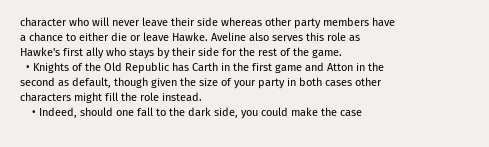character who will never leave their side whereas other party members have a chance to either die or leave Hawke. Aveline also serves this role as Hawke's first ally who stays by their side for the rest of the game.
  • Knights of the Old Republic has Carth in the first game and Atton in the second as default, though given the size of your party in both cases other characters might fill the role instead.
    • Indeed, should one fall to the dark side, you could make the case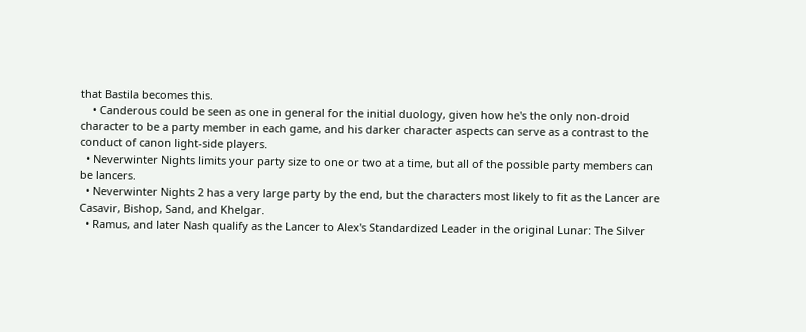that Bastila becomes this.
    • Canderous could be seen as one in general for the initial duology, given how he's the only non-droid character to be a party member in each game, and his darker character aspects can serve as a contrast to the conduct of canon light-side players.
  • Neverwinter Nights limits your party size to one or two at a time, but all of the possible party members can be lancers.
  • Neverwinter Nights 2 has a very large party by the end, but the characters most likely to fit as the Lancer are Casavir, Bishop, Sand, and Khelgar.
  • Ramus, and later Nash qualify as the Lancer to Alex's Standardized Leader in the original Lunar: The Silver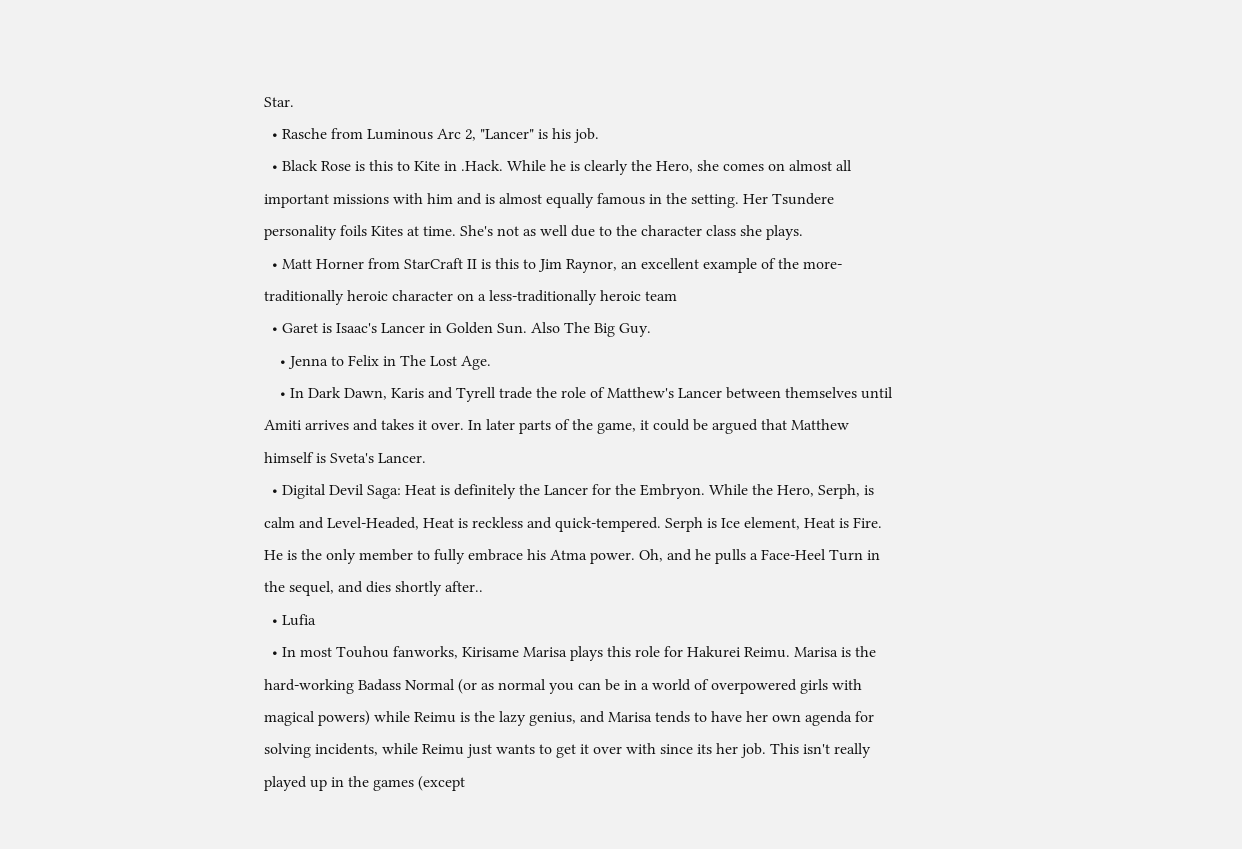Star.
  • Rasche from Luminous Arc 2, "Lancer" is his job.
  • Black Rose is this to Kite in .Hack. While he is clearly the Hero, she comes on almost all important missions with him and is almost equally famous in the setting. Her Tsundere personality foils Kites at time. She's not as well due to the character class she plays.
  • Matt Horner from StarCraft II is this to Jim Raynor, an excellent example of the more-traditionally heroic character on a less-traditionally heroic team
  • Garet is Isaac's Lancer in Golden Sun. Also The Big Guy.
    • Jenna to Felix in The Lost Age.
    • In Dark Dawn, Karis and Tyrell trade the role of Matthew's Lancer between themselves until Amiti arrives and takes it over. In later parts of the game, it could be argued that Matthew himself is Sveta's Lancer.
  • Digital Devil Saga: Heat is definitely the Lancer for the Embryon. While the Hero, Serph, is calm and Level-Headed, Heat is reckless and quick-tempered. Serph is Ice element, Heat is Fire. He is the only member to fully embrace his Atma power. Oh, and he pulls a Face-Heel Turn in the sequel, and dies shortly after..
  • Lufia
  • In most Touhou fanworks, Kirisame Marisa plays this role for Hakurei Reimu. Marisa is the hard-working Badass Normal (or as normal you can be in a world of overpowered girls with magical powers) while Reimu is the lazy genius, and Marisa tends to have her own agenda for solving incidents, while Reimu just wants to get it over with since its her job. This isn't really played up in the games (except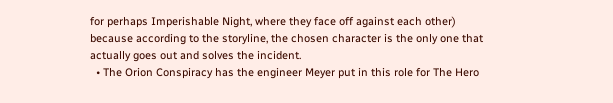for perhaps Imperishable Night, where they face off against each other) because according to the storyline, the chosen character is the only one that actually goes out and solves the incident.
  • The Orion Conspiracy has the engineer Meyer put in this role for The Hero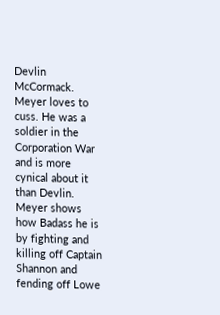Devlin McCormack. Meyer loves to cuss. He was a soldier in the Corporation War and is more cynical about it than Devlin. Meyer shows how Badass he is by fighting and killing off Captain Shannon and fending off Lowe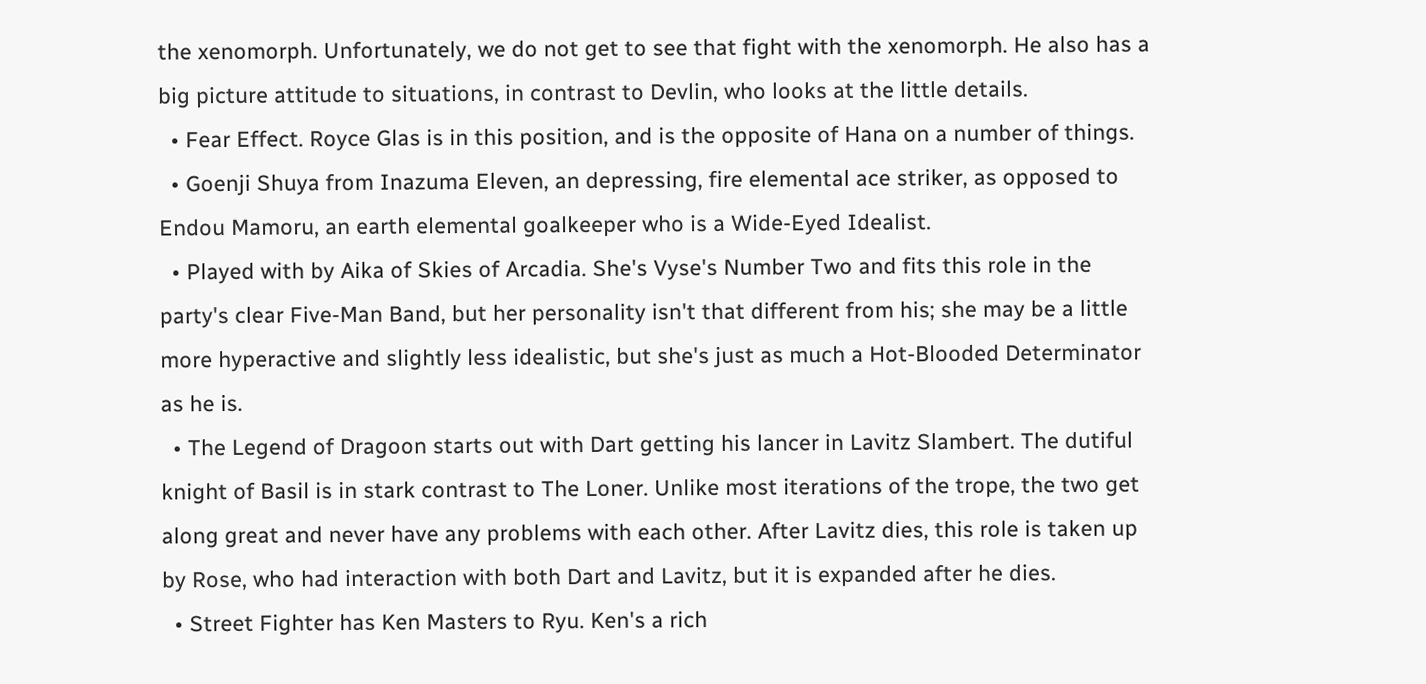the xenomorph. Unfortunately, we do not get to see that fight with the xenomorph. He also has a big picture attitude to situations, in contrast to Devlin, who looks at the little details.
  • Fear Effect. Royce Glas is in this position, and is the opposite of Hana on a number of things.
  • Goenji Shuya from Inazuma Eleven, an depressing, fire elemental ace striker, as opposed to Endou Mamoru, an earth elemental goalkeeper who is a Wide-Eyed Idealist.
  • Played with by Aika of Skies of Arcadia. She's Vyse's Number Two and fits this role in the party's clear Five-Man Band, but her personality isn't that different from his; she may be a little more hyperactive and slightly less idealistic, but she's just as much a Hot-Blooded Determinator as he is.
  • The Legend of Dragoon starts out with Dart getting his lancer in Lavitz Slambert. The dutiful knight of Basil is in stark contrast to The Loner. Unlike most iterations of the trope, the two get along great and never have any problems with each other. After Lavitz dies, this role is taken up by Rose, who had interaction with both Dart and Lavitz, but it is expanded after he dies.
  • Street Fighter has Ken Masters to Ryu. Ken's a rich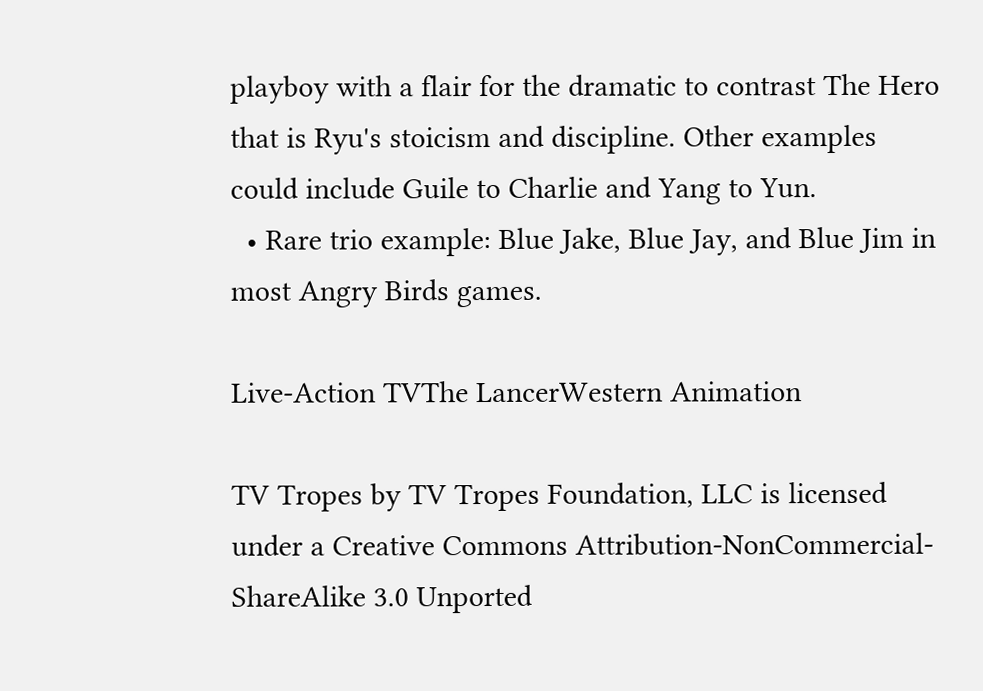playboy with a flair for the dramatic to contrast The Hero that is Ryu's stoicism and discipline. Other examples could include Guile to Charlie and Yang to Yun.
  • Rare trio example: Blue Jake, Blue Jay, and Blue Jim in most Angry Birds games.

Live-Action TVThe LancerWestern Animation

TV Tropes by TV Tropes Foundation, LLC is licensed under a Creative Commons Attribution-NonCommercial-ShareAlike 3.0 Unported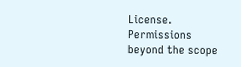License.
Permissions beyond the scope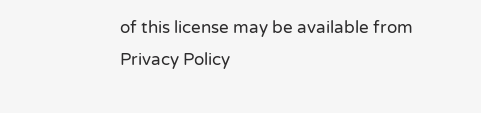of this license may be available from
Privacy Policy